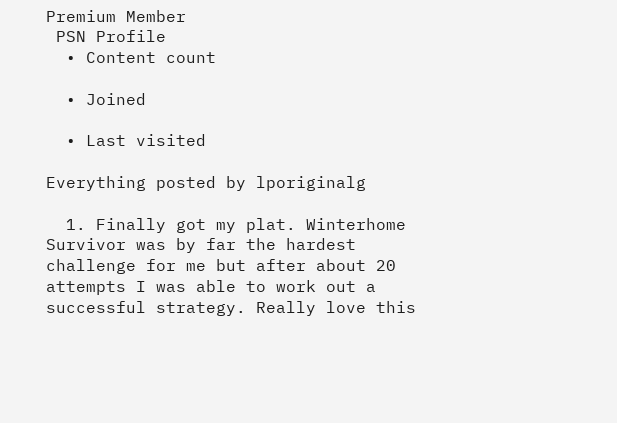Premium Member
 PSN Profile
  • Content count

  • Joined

  • Last visited

Everything posted by lporiginalg

  1. Finally got my plat. Winterhome Survivor was by far the hardest challenge for me but after about 20 attempts I was able to work out a successful strategy. Really love this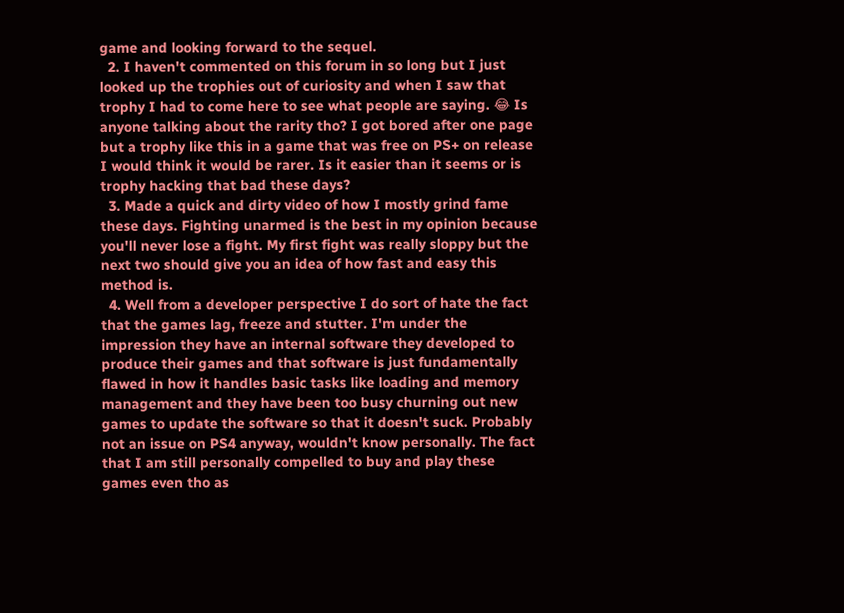game and looking forward to the sequel.
  2. I haven't commented on this forum in so long but I just looked up the trophies out of curiosity and when I saw that trophy I had to come here to see what people are saying. 😂 Is anyone talking about the rarity tho? I got bored after one page but a trophy like this in a game that was free on PS+ on release I would think it would be rarer. Is it easier than it seems or is trophy hacking that bad these days?
  3. Made a quick and dirty video of how I mostly grind fame these days. Fighting unarmed is the best in my opinion because you'll never lose a fight. My first fight was really sloppy but the next two should give you an idea of how fast and easy this method is.
  4. Well from a developer perspective I do sort of hate the fact that the games lag, freeze and stutter. I'm under the impression they have an internal software they developed to produce their games and that software is just fundamentally flawed in how it handles basic tasks like loading and memory management and they have been too busy churning out new games to update the software so that it doesn't suck. Probably not an issue on PS4 anyway, wouldn't know personally. The fact that I am still personally compelled to buy and play these games even tho as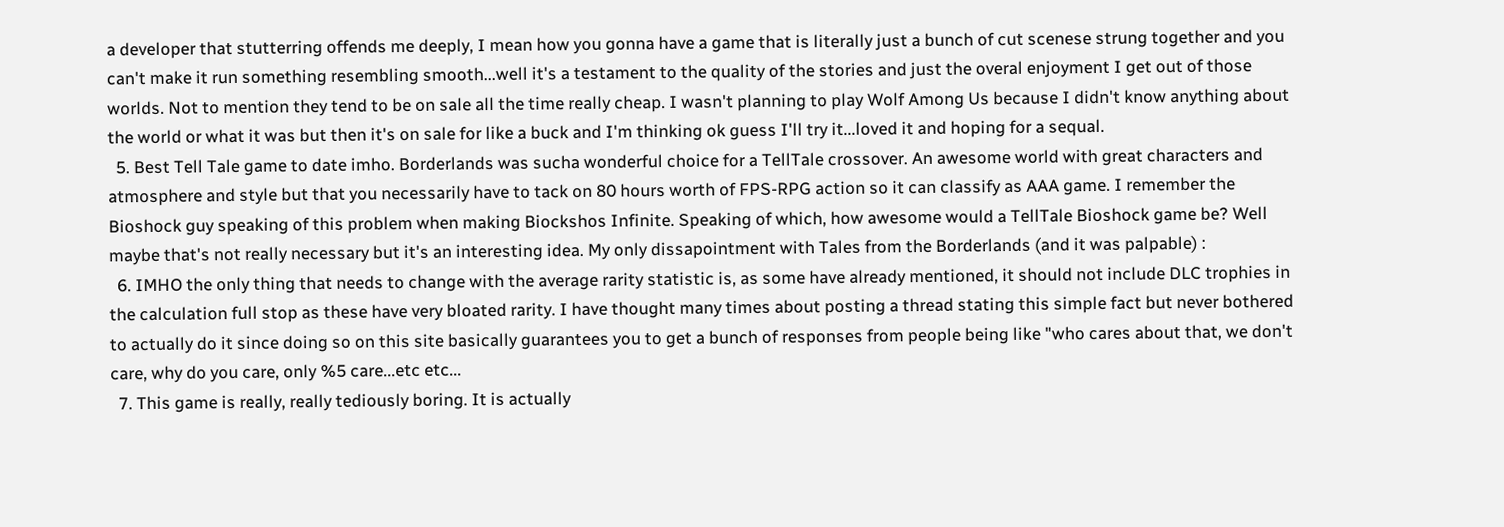a developer that stutterring offends me deeply, I mean how you gonna have a game that is literally just a bunch of cut scenese strung together and you can't make it run something resembling smooth...well it's a testament to the quality of the stories and just the overal enjoyment I get out of those worlds. Not to mention they tend to be on sale all the time really cheap. I wasn't planning to play Wolf Among Us because I didn't know anything about the world or what it was but then it's on sale for like a buck and I'm thinking ok guess I'll try it...loved it and hoping for a sequal.
  5. Best Tell Tale game to date imho. Borderlands was sucha wonderful choice for a TellTale crossover. An awesome world with great characters and atmosphere and style but that you necessarily have to tack on 80 hours worth of FPS-RPG action so it can classify as AAA game. I remember the Bioshock guy speaking of this problem when making Biockshos Infinite. Speaking of which, how awesome would a TellTale Bioshock game be? Well maybe that's not really necessary but it's an interesting idea. My only dissapointment with Tales from the Borderlands (and it was palpable) :
  6. IMHO the only thing that needs to change with the average rarity statistic is, as some have already mentioned, it should not include DLC trophies in the calculation full stop as these have very bloated rarity. I have thought many times about posting a thread stating this simple fact but never bothered to actually do it since doing so on this site basically guarantees you to get a bunch of responses from people being like "who cares about that, we don't care, why do you care, only %5 care...etc etc...
  7. This game is really, really tediously boring. It is actually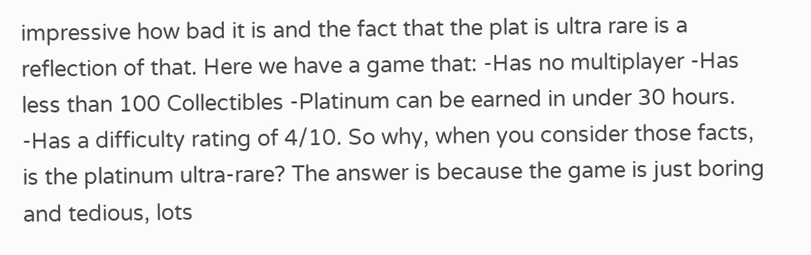impressive how bad it is and the fact that the plat is ultra rare is a reflection of that. Here we have a game that: -Has no multiplayer -Has less than 100 Collectibles -Platinum can be earned in under 30 hours. -Has a difficulty rating of 4/10. So why, when you consider those facts, is the platinum ultra-rare? The answer is because the game is just boring and tedious, lots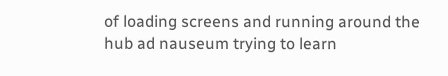of loading screens and running around the hub ad nauseum trying to learn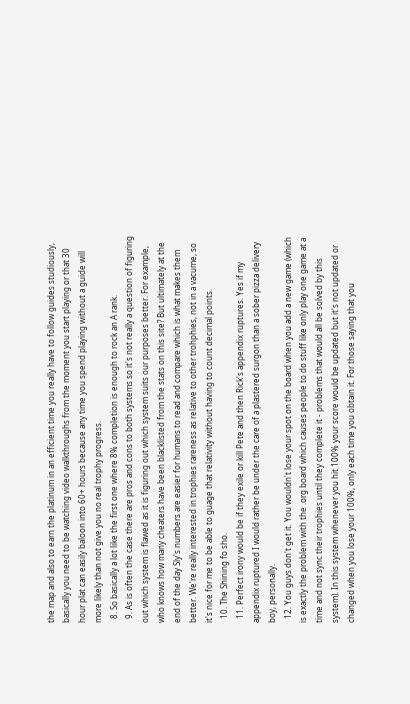the map and also to earn the platinum in an efficient time you really have to follow guides studiously, basically you need to be watching video walkthroughs from the moment you start playing or that 30 hour plat can easily baloon into 60+ hours because any time you spend playing without a guide will more likely than not give you no real trophy progress.
  8. So basically a lot like the first one where 8% completion is enough to rock an A rank.
  9. As is often the case there are pros and cons to both systems so it's not really a question of figuring out which system is flawed as it is figuring out which system suits our purposes better. For example, who knows how many cheaters have been blacklisted from the stats on this site? But ultimately at the end of the day Sly's numbers are easier for humans to read and compare which is what makes them better. We're really interested in trophies rareness as relative to other trohphies, not in a vacume, so it's nice for me to be able to guage that relativity without having to count decimal points.
  10. The Shining fo sho.
  11. Perfect irony would be if they exile or kill Pete and then Rick's appendix ruptures. Yes if my appendix ruptured I would rather be under the care of a plastered surgon than a sober pizza delivery boy, personally.
  12. You guys don't get it. You wouldn't lose your spot on the board when you add a new game (which is exactly the problem with the .org board which causes people to do stuff like only play one game at a time and not sync their trophies until they complete it - problems that would all be solved by this system). In this system whenever you hit 100% your score would be updated but it's not updated or changed when you lose your 100%, only each time you obtain it. For those saying that you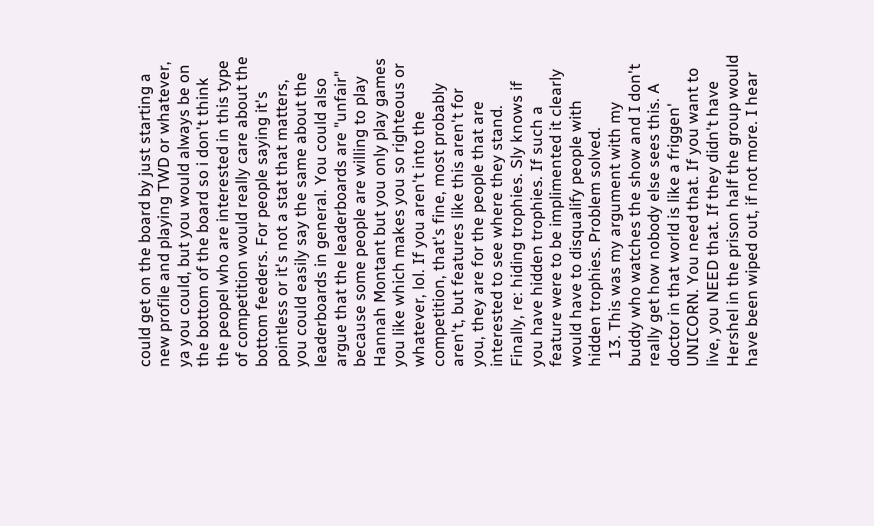could get on the board by just starting a new profile and playing TWD or whatever, ya you could, but you would always be on the bottom of the board so i don't think the peopel who are interested in this type of competition would really care about the bottom feeders. For people saying it's pointless or it's not a stat that matters, you could easily say the same about the leaderboards in general. You could also argue that the leaderboards are "unfair" because some people are willing to play Hannah Montant but you only play games you like which makes you so righteous or whatever, lol. If you aren't into the competition, that's fine, most probably aren't, but features like this aren't for you, they are for the people that are interested to see where they stand. Finally, re: hiding trophies. Sly knows if you have hidden trophies. If such a feature were to be implimented it clearly would have to disqualify people with hidden trophies. Problem solved.
  13. This was my argument with my buddy who watches the show and I don't really get how nobody else sees this. A doctor in that world is like a friggen' UNICORN. You need that. If you want to live, you NEED that. If they didn't have Hershel in the prison half the group would have been wiped out, if not more. I hear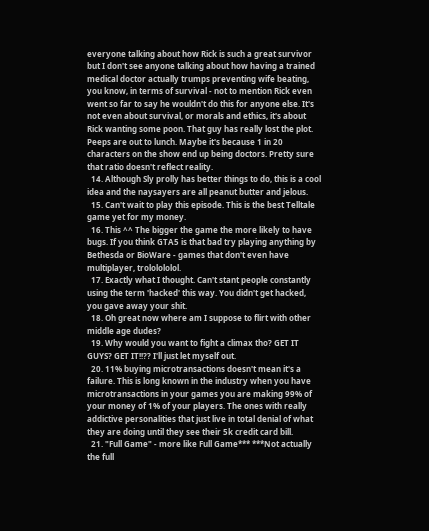everyone talking about how Rick is such a great survivor but I don't see anyone talking about how having a trained medical doctor actually trumps preventing wife beating, you know, in terms of survival - not to mention Rick even went so far to say he wouldn't do this for anyone else. It's not even about survival, or morals and ethics, it's about Rick wanting some poon. That guy has really lost the plot. Peeps are out to lunch. Maybe it's because 1 in 20 characters on the show end up being doctors. Pretty sure that ratio doesn't reflect reality.
  14. Although Sly prolly has better things to do, this is a cool idea and the naysayers are all peanut butter and jelous.
  15. Can't wait to play this episode. This is the best Telltale game yet for my money.
  16. This ^^ The bigger the game the more likely to have bugs. If you think GTA5 is that bad try playing anything by Bethesda or BioWare - games that don't even have multiplayer, trololololol.
  17. Exactly what I thought. Can't stant people constantly using the term 'hacked' this way. You didn't get hacked, you gave away your shit.
  18. Oh great now where am I suppose to flirt with other middle age dudes?
  19. Why would you want to fight a climax tho? GET IT GUYS? GET IT!!?? I'll just let myself out.
  20. 11% buying microtransactions doesn't mean it's a failure. This is long known in the industry when you have microtransactions in your games you are making 99% of your money of 1% of your players. The ones with really addictive personalities that just live in total denial of what they are doing until they see their 5k credit card bill.
  21. "Full Game" - more like Full Game*** ***Not actually the full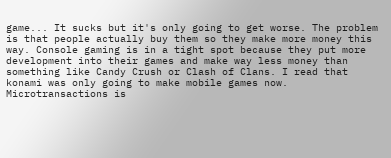game... It sucks but it's only going to get worse. The problem is that people actually buy them so they make more money this way. Console gaming is in a tight spot because they put more development into their games and make way less money than something like Candy Crush or Clash of Clans. I read that konami was only going to make mobile games now. Microtransactions is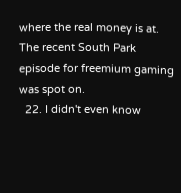where the real money is at. The recent South Park episode for freemium gaming was spot on.
  22. I didn't even know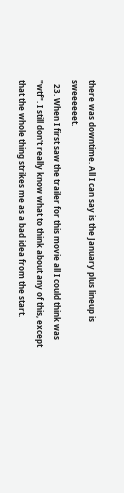there was downtime. All I can say is the January plus lineup is sweeeeeet.
  23. When I first saw the trailer for this movie all I could think was "wtf". I still don't really know what to think about any of this, except that the whole thing strikes me as a bad idea from the start.